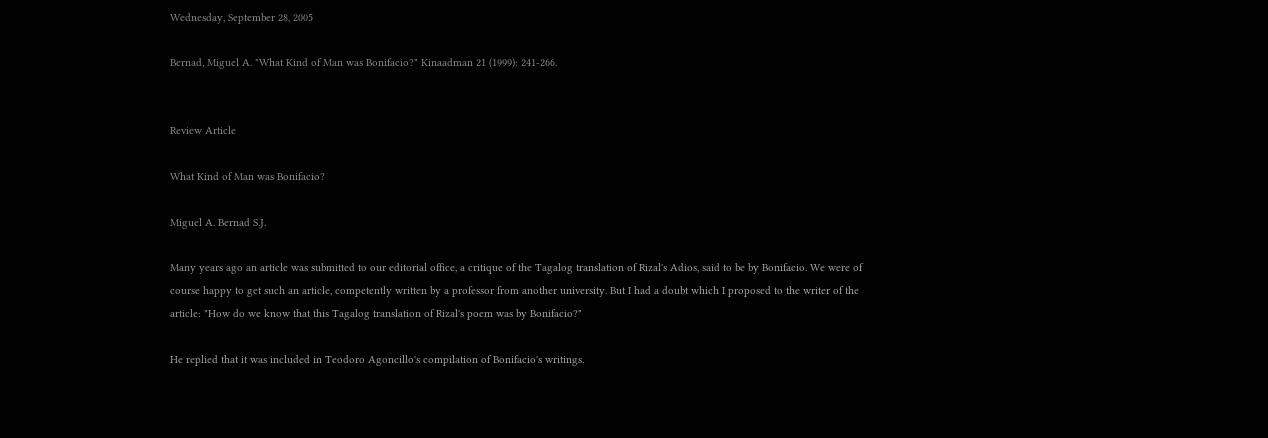Wednesday, September 28, 2005

Bernad, Miguel A. "What Kind of Man was Bonifacio?" Kinaadman 21 (1999): 241-266.


Review Article

What Kind of Man was Bonifacio?

Miguel A. Bernad S.J.

Many years ago an article was submitted to our editorial office, a critique of the Tagalog translation of Rizal's Adios, said to be by Bonifacio. We were of course happy to get such an article, competently written by a professor from another university. But I had a doubt which I proposed to the writer of the article: "How do we know that this Tagalog translation of Rizal's poem was by Bonifacio?"

He replied that it was included in Teodoro Agoncillo's compilation of Bonifacio's writings.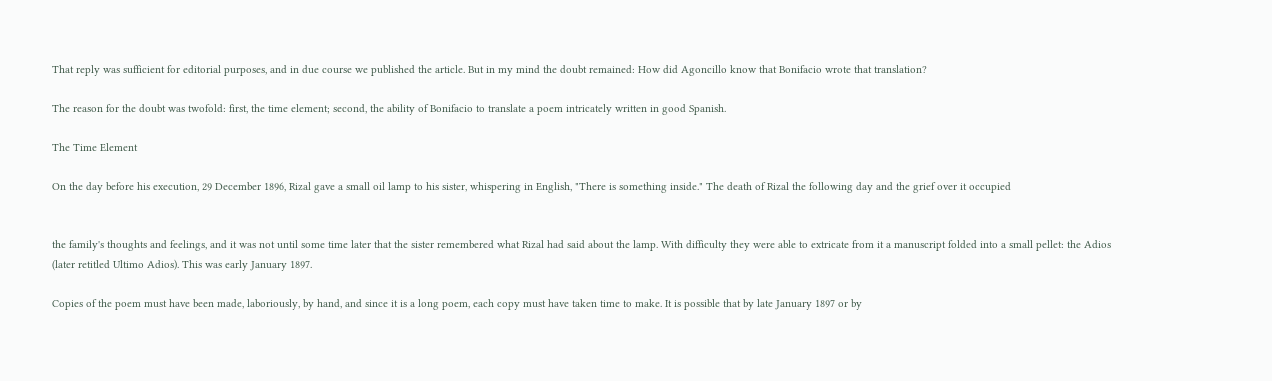That reply was sufficient for editorial purposes, and in due course we published the article. But in my mind the doubt remained: How did Agoncillo know that Bonifacio wrote that translation?

The reason for the doubt was twofold: first, the time element; second, the ability of Bonifacio to translate a poem intricately written in good Spanish.

The Time Element

On the day before his execution, 29 December 1896, Rizal gave a small oil lamp to his sister, whispering in English, "There is something inside." The death of Rizal the following day and the grief over it occupied


the family's thoughts and feelings, and it was not until some time later that the sister remembered what Rizal had said about the lamp. With difficulty they were able to extricate from it a manuscript folded into a small pellet: the Adios (later retitled Ultimo Adios). This was early January 1897.

Copies of the poem must have been made, laboriously, by hand, and since it is a long poem, each copy must have taken time to make. It is possible that by late January 1897 or by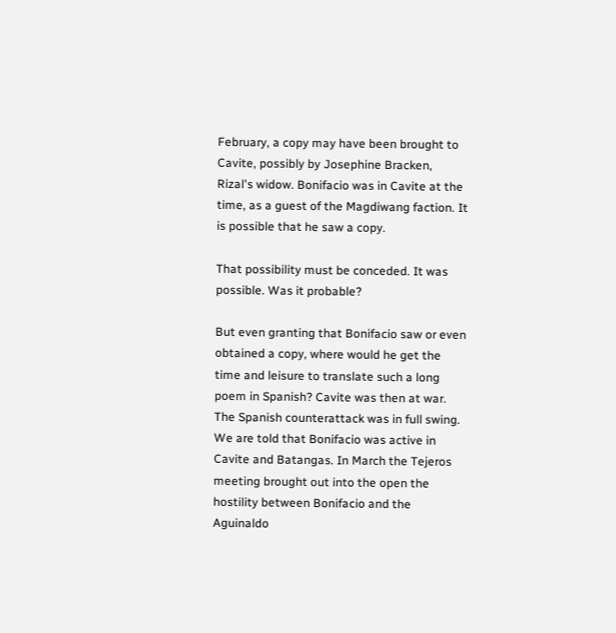February, a copy may have been brought to Cavite, possibly by Josephine Bracken, Rizal's widow. Bonifacio was in Cavite at the time, as a guest of the Magdiwang faction. It is possible that he saw a copy.

That possibility must be conceded. It was possible. Was it probable?

But even granting that Bonifacio saw or even obtained a copy, where would he get the time and leisure to translate such a long poem in Spanish? Cavite was then at war. The Spanish counterattack was in full swing. We are told that Bonifacio was active in Cavite and Batangas. In March the Tejeros meeting brought out into the open the hostility between Bonifacio and the Aguinaldo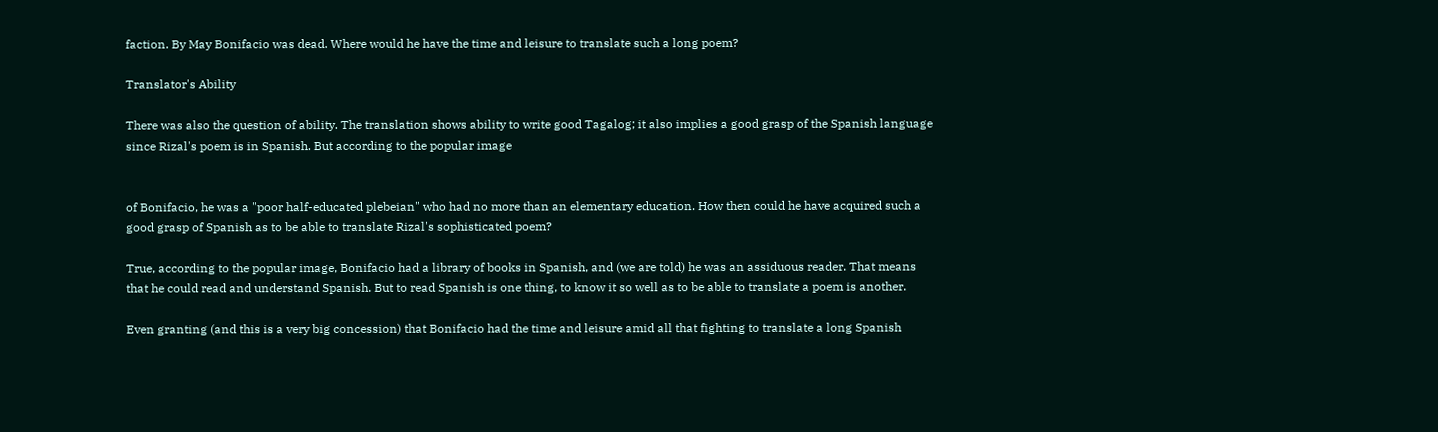faction. By May Bonifacio was dead. Where would he have the time and leisure to translate such a long poem?

Translator's Ability

There was also the question of ability. The translation shows ability to write good Tagalog; it also implies a good grasp of the Spanish language since Rizal's poem is in Spanish. But according to the popular image


of Bonifacio, he was a "poor half-educated plebeian" who had no more than an elementary education. How then could he have acquired such a good grasp of Spanish as to be able to translate Rizal's sophisticated poem?

True, according to the popular image, Bonifacio had a library of books in Spanish, and (we are told) he was an assiduous reader. That means that he could read and understand Spanish. But to read Spanish is one thing, to know it so well as to be able to translate a poem is another.

Even granting (and this is a very big concession) that Bonifacio had the time and leisure amid all that fighting to translate a long Spanish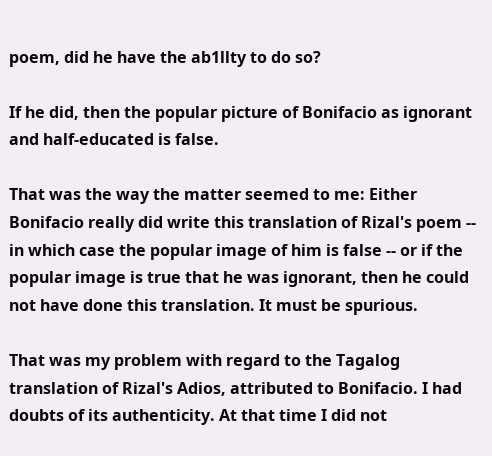poem, did he have the ab1llty to do so?

If he did, then the popular picture of Bonifacio as ignorant and half-educated is false.

That was the way the matter seemed to me: Either Bonifacio really did write this translation of Rizal's poem -- in which case the popular image of him is false -- or if the popular image is true that he was ignorant, then he could not have done this translation. It must be spurious.

That was my problem with regard to the Tagalog translation of Rizal's Adios, attributed to Bonifacio. I had doubts of its authenticity. At that time I did not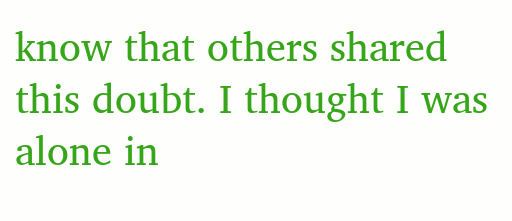know that others shared this doubt. I thought I was alone in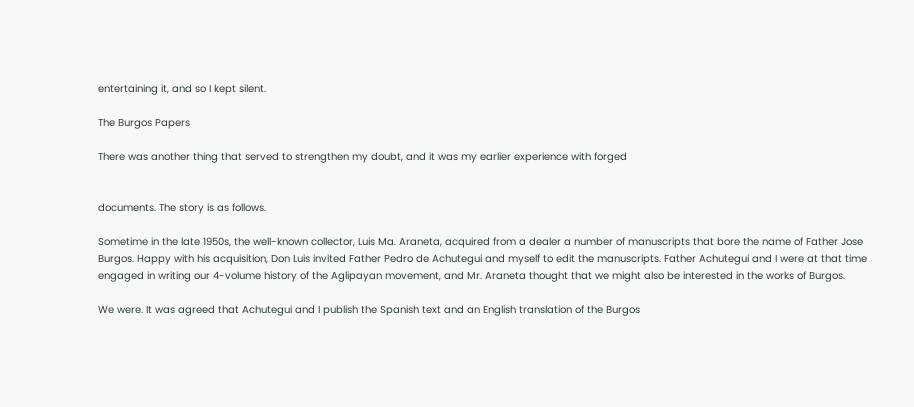entertaining it, and so I kept silent.

The Burgos Papers

There was another thing that served to strengthen my doubt, and it was my earlier experience with forged


documents. The story is as follows.

Sometime in the late 1950s, the well-known collector, Luis Ma. Araneta, acquired from a dealer a number of manuscripts that bore the name of Father Jose Burgos. Happy with his acquisition, Don Luis invited Father Pedro de Achutegui and myself to edit the manuscripts. Father Achutegui and I were at that time engaged in writing our 4-volume history of the Aglipayan movement, and Mr. Araneta thought that we might also be interested in the works of Burgos.

We were. It was agreed that Achutegui and I publish the Spanish text and an English translation of the Burgos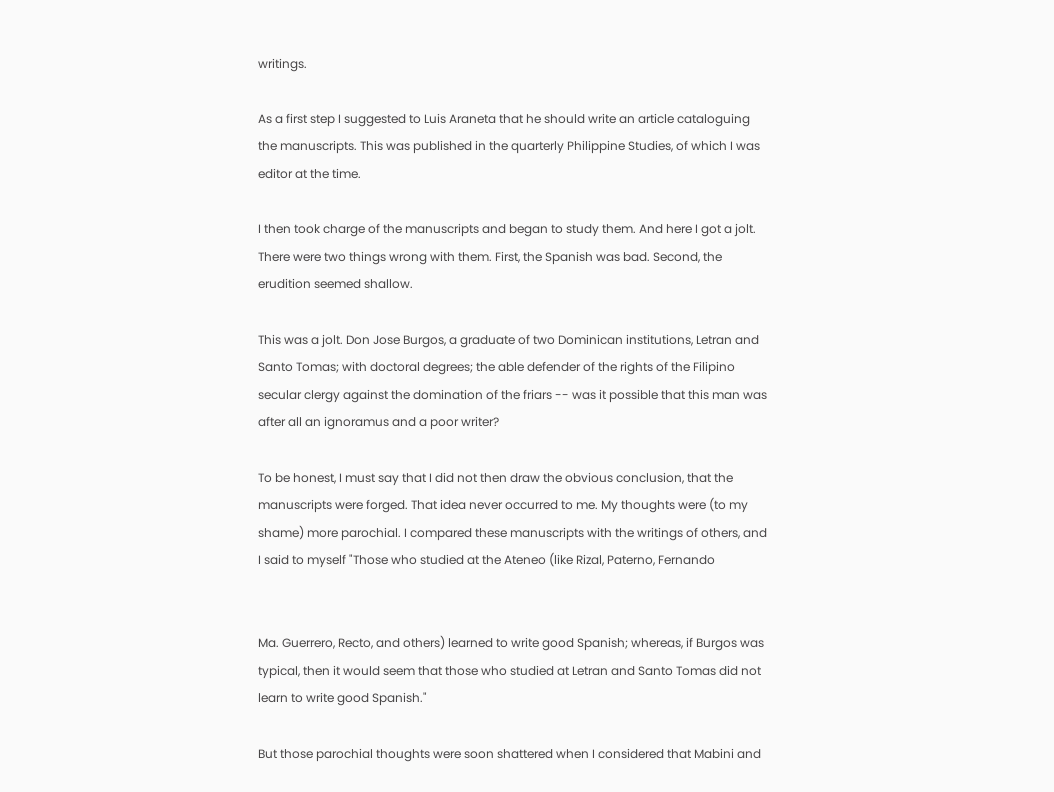writings.

As a first step I suggested to Luis Araneta that he should write an article cataloguing the manuscripts. This was published in the quarterly Philippine Studies, of which I was editor at the time.

I then took charge of the manuscripts and began to study them. And here I got a jolt. There were two things wrong with them. First, the Spanish was bad. Second, the erudition seemed shallow.

This was a jolt. Don Jose Burgos, a graduate of two Dominican institutions, Letran and Santo Tomas; with doctoral degrees; the able defender of the rights of the Filipino secular clergy against the domination of the friars -- was it possible that this man was after all an ignoramus and a poor writer?

To be honest, I must say that I did not then draw the obvious conclusion, that the manuscripts were forged. That idea never occurred to me. My thoughts were (to my shame) more parochial. I compared these manuscripts with the writings of others, and I said to myself "Those who studied at the Ateneo (like Rizal, Paterno, Fernando


Ma. Guerrero, Recto, and others) learned to write good Spanish; whereas, if Burgos was typical, then it would seem that those who studied at Letran and Santo Tomas did not learn to write good Spanish."

But those parochial thoughts were soon shattered when I considered that Mabini and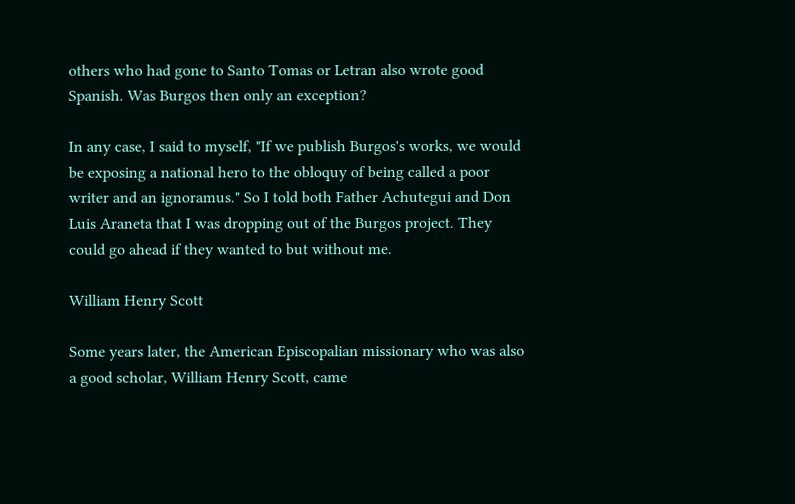others who had gone to Santo Tomas or Letran also wrote good Spanish. Was Burgos then only an exception?

In any case, I said to myself, "If we publish Burgos's works, we would be exposing a national hero to the obloquy of being called a poor writer and an ignoramus." So I told both Father Achutegui and Don Luis Araneta that I was dropping out of the Burgos project. They could go ahead if they wanted to but without me.

William Henry Scott

Some years later, the American Episcopalian missionary who was also a good scholar, William Henry Scott, came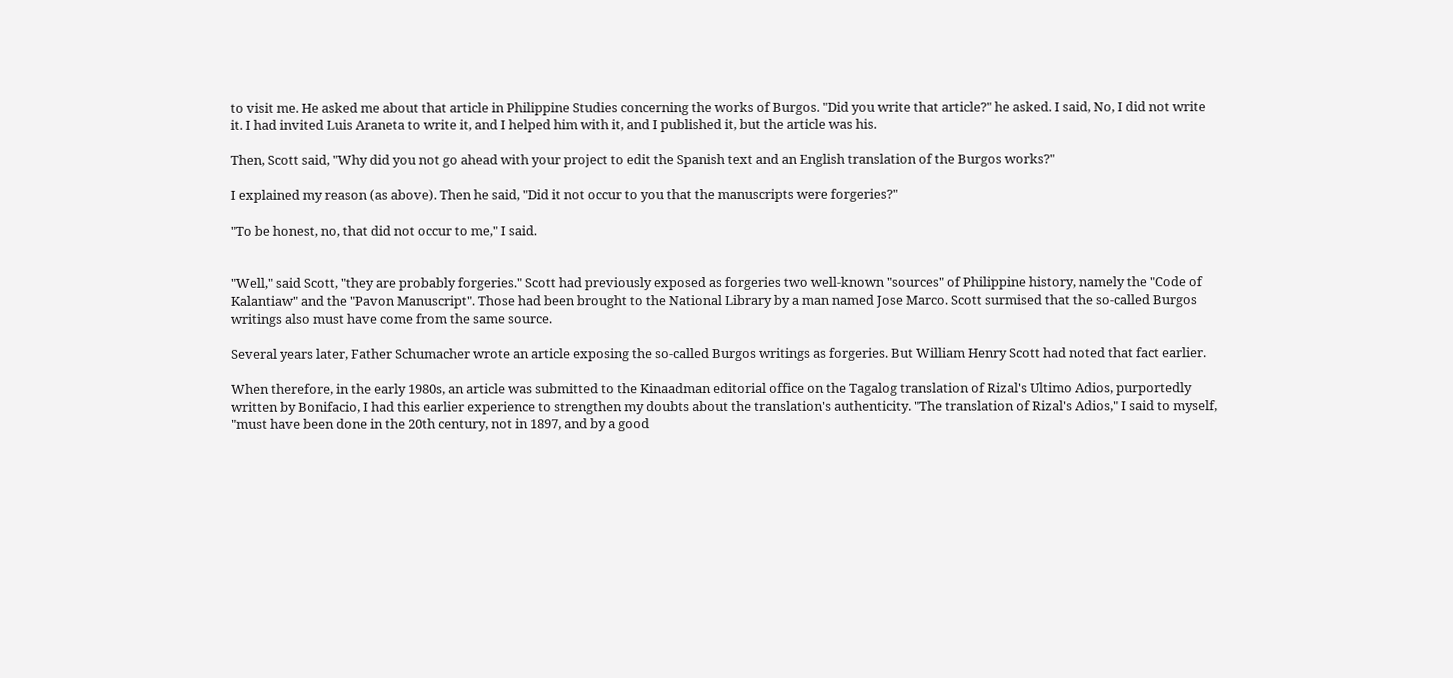to visit me. He asked me about that article in Philippine Studies concerning the works of Burgos. "Did you write that article?" he asked. I said, No, I did not write it. I had invited Luis Araneta to write it, and I helped him with it, and I published it, but the article was his.

Then, Scott said, "Why did you not go ahead with your project to edit the Spanish text and an English translation of the Burgos works?"

I explained my reason (as above). Then he said, "Did it not occur to you that the manuscripts were forgeries?"

"To be honest, no, that did not occur to me," I said.


"Well," said Scott, "they are probably forgeries." Scott had previously exposed as forgeries two well-known "sources" of Philippine history, namely the "Code of Kalantiaw" and the "Pavon Manuscript". Those had been brought to the National Library by a man named Jose Marco. Scott surmised that the so-called Burgos writings also must have come from the same source.

Several years later, Father Schumacher wrote an article exposing the so-called Burgos writings as forgeries. But William Henry Scott had noted that fact earlier.

When therefore, in the early 1980s, an article was submitted to the Kinaadman editorial office on the Tagalog translation of Rizal's Ultimo Adios, purportedly written by Bonifacio, I had this earlier experience to strengthen my doubts about the translation's authenticity. "The translation of Rizal's Adios," I said to myself, "must have been done in the 20th century, not in 1897, and by a good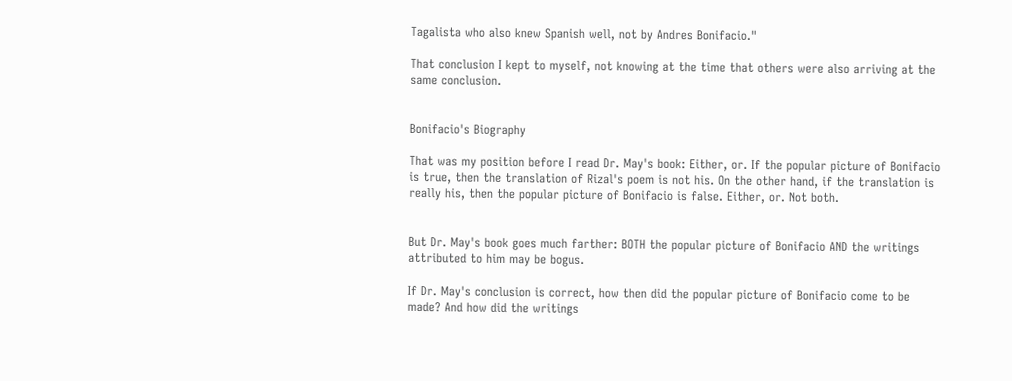Tagalista who also knew Spanish well, not by Andres Bonifacio."

That conclusion I kept to myself, not knowing at the time that others were also arriving at the same conclusion.


Bonifacio's Biography

That was my position before I read Dr. May's book: Either, or. If the popular picture of Bonifacio is true, then the translation of Rizal's poem is not his. On the other hand, if the translation is really his, then the popular picture of Bonifacio is false. Either, or. Not both.


But Dr. May's book goes much farther: BOTH the popular picture of Bonifacio AND the writings attributed to him may be bogus.

If Dr. May's conclusion is correct, how then did the popular picture of Bonifacio come to be made? And how did the writings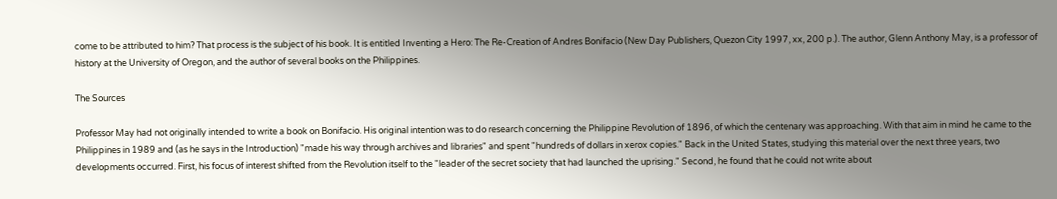come to be attributed to him? That process is the subject of his book. It is entitled Inventing a Hero: The Re-Creation of Andres Bonifacio (New Day Publishers, Quezon City 1997, xx, 200 p.). The author, Glenn Anthony May, is a professor of history at the University of Oregon, and the author of several books on the Philippines.

The Sources

Professor May had not originally intended to write a book on Bonifacio. His original intention was to do research concerning the Philippine Revolution of 1896, of which the centenary was approaching. With that aim in mind he came to the Philippines in 1989 and (as he says in the Introduction) "made his way through archives and libraries" and spent "hundreds of dollars in xerox copies." Back in the United States, studying this material over the next three years, two developments occurred. First, his focus of interest shifted from the Revolution itself to the "leader of the secret society that had launched the uprising." Second, he found that he could not write about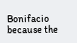Bonifacio because the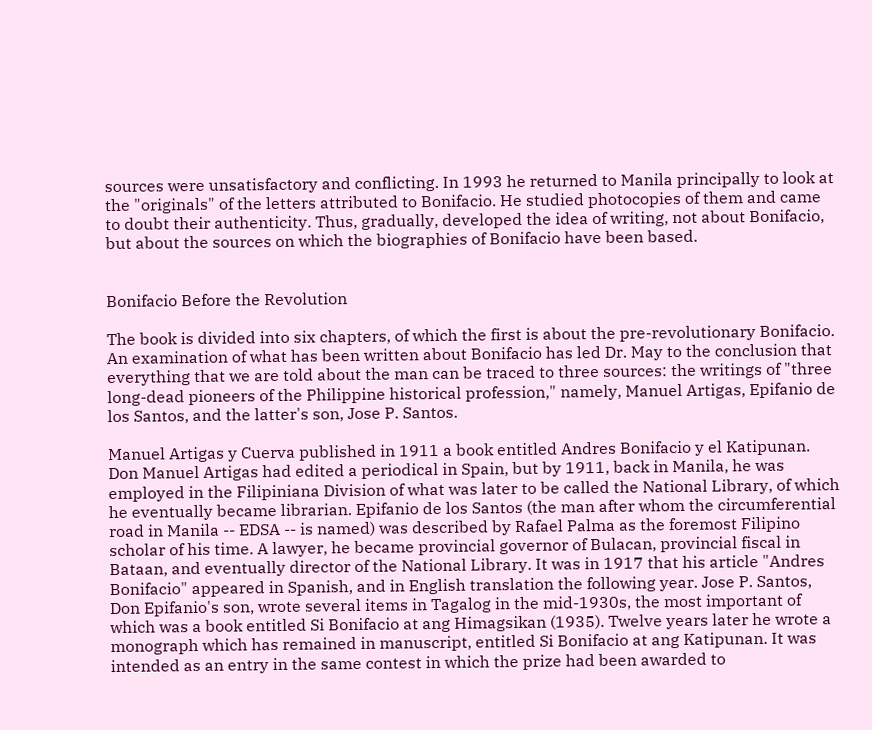sources were unsatisfactory and conflicting. In 1993 he returned to Manila principally to look at the "originals" of the letters attributed to Bonifacio. He studied photocopies of them and came to doubt their authenticity. Thus, gradually, developed the idea of writing, not about Bonifacio, but about the sources on which the biographies of Bonifacio have been based.


Bonifacio Before the Revolution

The book is divided into six chapters, of which the first is about the pre-revolutionary Bonifacio. An examination of what has been written about Bonifacio has led Dr. May to the conclusion that everything that we are told about the man can be traced to three sources: the writings of "three long-dead pioneers of the Philippine historical profession," namely, Manuel Artigas, Epifanio de los Santos, and the latter's son, Jose P. Santos.

Manuel Artigas y Cuerva published in 1911 a book entitled Andres Bonifacio y el Katipunan. Don Manuel Artigas had edited a periodical in Spain, but by 1911, back in Manila, he was employed in the Filipiniana Division of what was later to be called the National Library, of which he eventually became librarian. Epifanio de los Santos (the man after whom the circumferential road in Manila -- EDSA -- is named) was described by Rafael Palma as the foremost Filipino scholar of his time. A lawyer, he became provincial governor of Bulacan, provincial fiscal in Bataan, and eventually director of the National Library. It was in 1917 that his article "Andres Bonifacio" appeared in Spanish, and in English translation the following year. Jose P. Santos, Don Epifanio's son, wrote several items in Tagalog in the mid-1930s, the most important of which was a book entitled Si Bonifacio at ang Himagsikan (1935). Twelve years later he wrote a monograph which has remained in manuscript, entitled Si Bonifacio at ang Katipunan. It was intended as an entry in the same contest in which the prize had been awarded to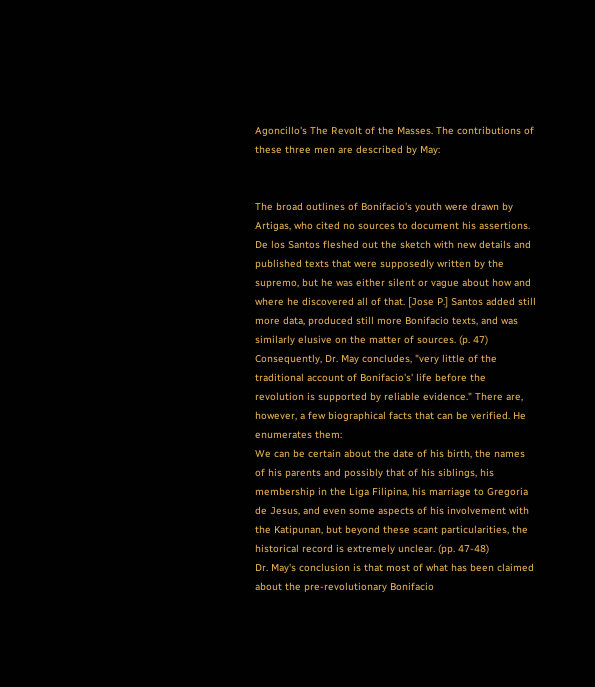Agoncillo's The Revolt of the Masses. The contributions of these three men are described by May:


The broad outlines of Bonifacio's youth were drawn by Artigas, who cited no sources to document his assertions. De los Santos fleshed out the sketch with new details and published texts that were supposedly written by the supremo, but he was either silent or vague about how and where he discovered all of that. [Jose P.] Santos added still more data, produced still more Bonifacio texts, and was similarly elusive on the matter of sources. (p. 47)
Consequently, Dr. May concludes, "very little of the traditional account of Bonifacio's' life before the revolution is supported by reliable evidence." There are, however, a few biographical facts that can be verified. He enumerates them:
We can be certain about the date of his birth, the names of his parents and possibly that of his siblings, his membership in the Liga Filipina, his marriage to Gregoria de Jesus, and even some aspects of his involvement with the Katipunan, but beyond these scant particularities, the historical record is extremely unclear. (pp. 47-48)
Dr. May's conclusion is that most of what has been claimed about the pre-revolutionary Bonifacio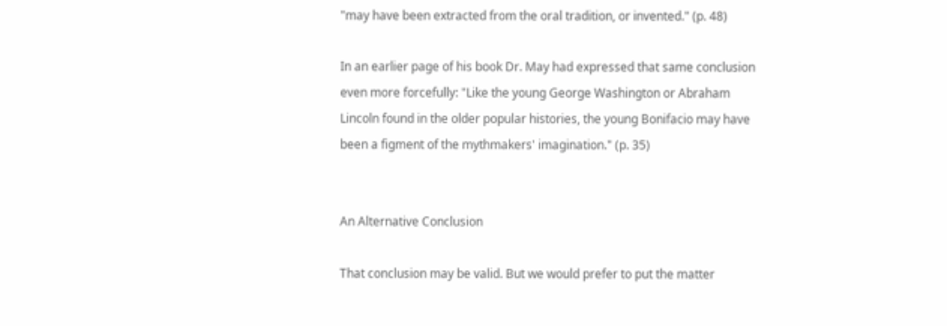"may have been extracted from the oral tradition, or invented." (p. 48)

In an earlier page of his book Dr. May had expressed that same conclusion even more forcefully: "Like the young George Washington or Abraham Lincoln found in the older popular histories, the young Bonifacio may have been a figment of the mythmakers' imagination." (p. 35)


An Alternative Conclusion

That conclusion may be valid. But we would prefer to put the matter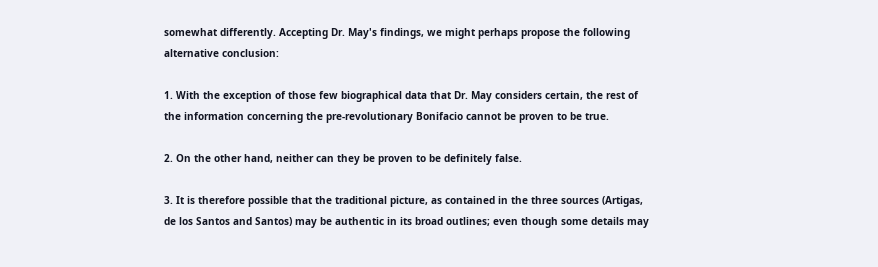somewhat differently. Accepting Dr. May's findings, we might perhaps propose the following alternative conclusion:

1. With the exception of those few biographical data that Dr. May considers certain, the rest of the information concerning the pre-revolutionary Bonifacio cannot be proven to be true.

2. On the other hand, neither can they be proven to be definitely false.

3. It is therefore possible that the traditional picture, as contained in the three sources (Artigas, de los Santos and Santos) may be authentic in its broad outlines; even though some details may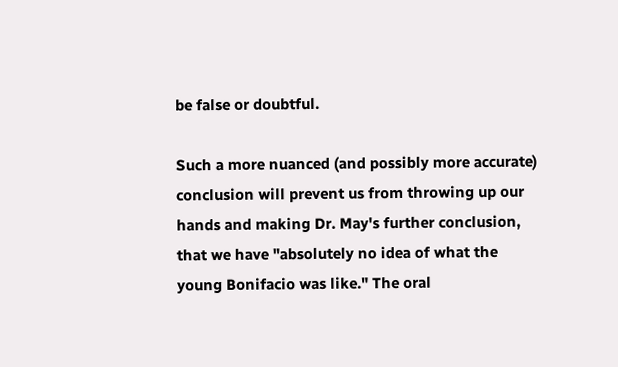be false or doubtful.

Such a more nuanced (and possibly more accurate) conclusion will prevent us from throwing up our hands and making Dr. May's further conclusion, that we have "absolutely no idea of what the young Bonifacio was like." The oral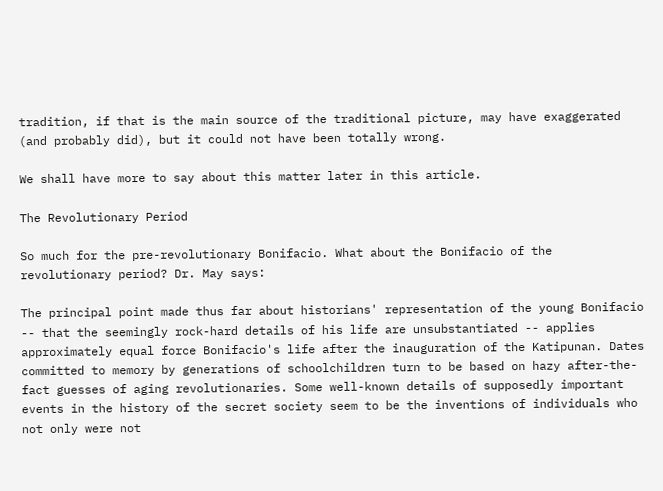tradition, if that is the main source of the traditional picture, may have exaggerated (and probably did), but it could not have been totally wrong.

We shall have more to say about this matter later in this article.

The Revolutionary Period

So much for the pre-revolutionary Bonifacio. What about the Bonifacio of the revolutionary period? Dr. May says:

The principal point made thus far about historians' representation of the young Bonifacio -- that the seemingly rock-hard details of his life are unsubstantiated -- applies approximately equal force Bonifacio's life after the inauguration of the Katipunan. Dates committed to memory by generations of schoolchildren turn to be based on hazy after-the-fact guesses of aging revolutionaries. Some well-known details of supposedly important events in the history of the secret society seem to be the inventions of individuals who not only were not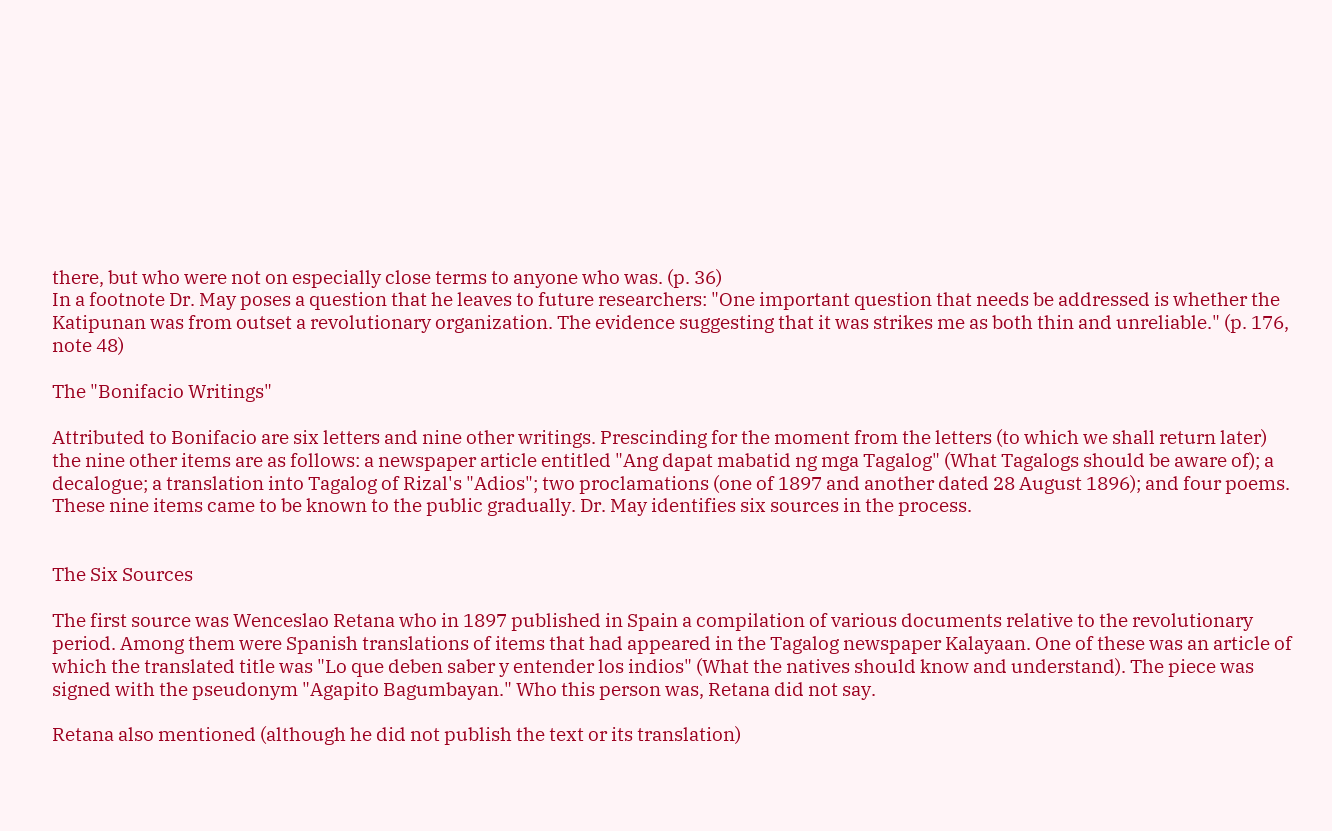there, but who were not on especially close terms to anyone who was. (p. 36)
In a footnote Dr. May poses a question that he leaves to future researchers: "One important question that needs be addressed is whether the Katipunan was from outset a revolutionary organization. The evidence suggesting that it was strikes me as both thin and unreliable." (p. 176, note 48)

The "Bonifacio Writings"

Attributed to Bonifacio are six letters and nine other writings. Prescinding for the moment from the letters (to which we shall return later) the nine other items are as follows: a newspaper article entitled "Ang dapat mabatid ng mga Tagalog" (What Tagalogs should be aware of); a decalogue; a translation into Tagalog of Rizal's "Adios"; two proclamations (one of 1897 and another dated 28 August 1896); and four poems. These nine items came to be known to the public gradually. Dr. May identifies six sources in the process.


The Six Sources

The first source was Wenceslao Retana who in 1897 published in Spain a compilation of various documents relative to the revolutionary period. Among them were Spanish translations of items that had appeared in the Tagalog newspaper Kalayaan. One of these was an article of which the translated title was "Lo que deben saber y entender los indios" (What the natives should know and understand). The piece was signed with the pseudonym "Agapito Bagumbayan." Who this person was, Retana did not say.

Retana also mentioned (although he did not publish the text or its translation)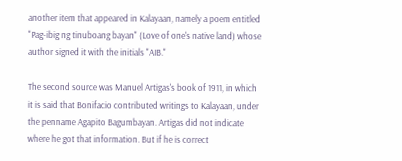another item that appeared in Kalayaan, namely a poem entitled "Pag-ibig ng tinuboang bayan" (Love of one's native land) whose author signed it with the initials "AIB."

The second source was Manuel Artigas's book of 1911, in which it is said that Bonifacio contributed writings to Kalayaan, under the penname Agapito Bagumbayan. Artigas did not indicate where he got that information. But if he is correct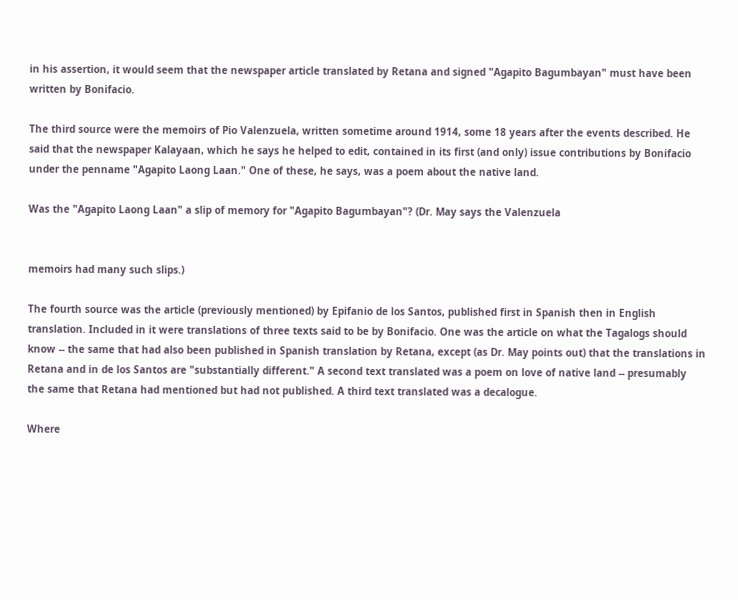in his assertion, it would seem that the newspaper article translated by Retana and signed "Agapito Bagumbayan" must have been written by Bonifacio.

The third source were the memoirs of Pio Valenzuela, written sometime around 1914, some 18 years after the events described. He said that the newspaper Kalayaan, which he says he helped to edit, contained in its first (and only) issue contributions by Bonifacio under the penname "Agapito Laong Laan." One of these, he says, was a poem about the native land.

Was the "Agapito Laong Laan" a slip of memory for "Agapito Bagumbayan"? (Dr. May says the Valenzuela


memoirs had many such slips.)

The fourth source was the article (previously mentioned) by Epifanio de los Santos, published first in Spanish then in English translation. Included in it were translations of three texts said to be by Bonifacio. One was the article on what the Tagalogs should know -- the same that had also been published in Spanish translation by Retana, except (as Dr. May points out) that the translations in Retana and in de los Santos are "substantially different." A second text translated was a poem on love of native land -- presumably the same that Retana had mentioned but had not published. A third text translated was a decalogue.

Where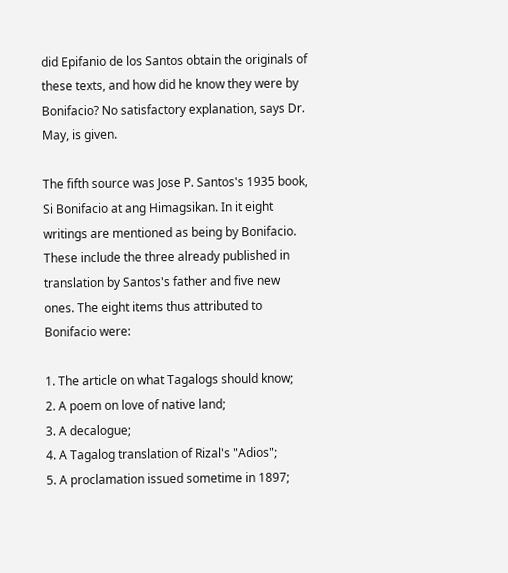did Epifanio de los Santos obtain the originals of these texts, and how did he know they were by Bonifacio? No satisfactory explanation, says Dr. May, is given.

The fifth source was Jose P. Santos's 1935 book, Si Bonifacio at ang Himagsikan. In it eight writings are mentioned as being by Bonifacio. These include the three already published in translation by Santos's father and five new ones. The eight items thus attributed to Bonifacio were:

1. The article on what Tagalogs should know;
2. A poem on love of native land;
3. A decalogue;
4. A Tagalog translation of Rizal's "Adios";
5. A proclamation issued sometime in 1897;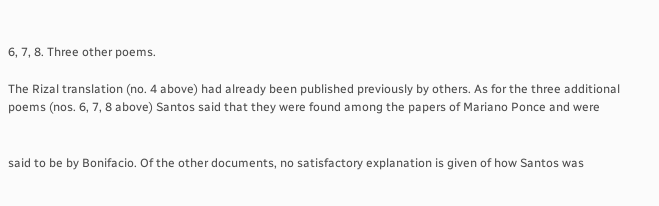6, 7, 8. Three other poems.

The Rizal translation (no. 4 above) had already been published previously by others. As for the three additional poems (nos. 6, 7, 8 above) Santos said that they were found among the papers of Mariano Ponce and were


said to be by Bonifacio. Of the other documents, no satisfactory explanation is given of how Santos was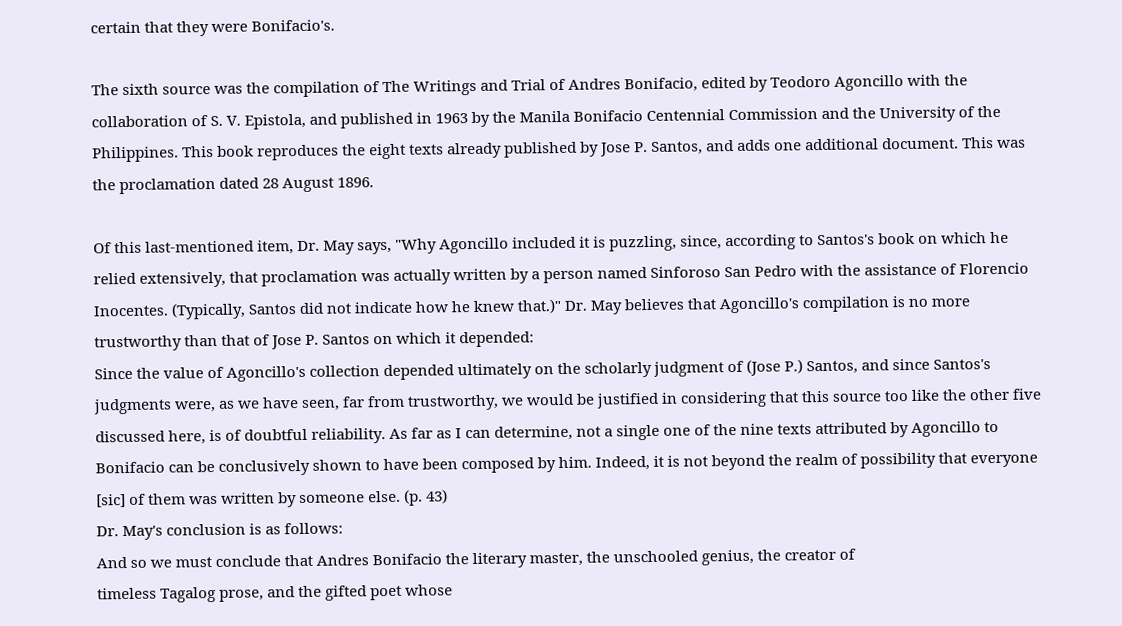certain that they were Bonifacio's.

The sixth source was the compilation of The Writings and Trial of Andres Bonifacio, edited by Teodoro Agoncillo with the collaboration of S. V. Epistola, and published in 1963 by the Manila Bonifacio Centennial Commission and the University of the Philippines. This book reproduces the eight texts already published by Jose P. Santos, and adds one additional document. This was the proclamation dated 28 August 1896.

Of this last-mentioned item, Dr. May says, "Why Agoncillo included it is puzzling, since, according to Santos's book on which he relied extensively, that proclamation was actually written by a person named Sinforoso San Pedro with the assistance of Florencio Inocentes. (Typically, Santos did not indicate how he knew that.)" Dr. May believes that Agoncillo's compilation is no more trustworthy than that of Jose P. Santos on which it depended:
Since the value of Agoncillo's collection depended ultimately on the scholarly judgment of (Jose P.) Santos, and since Santos's judgments were, as we have seen, far from trustworthy, we would be justified in considering that this source too like the other five discussed here, is of doubtful reliability. As far as I can determine, not a single one of the nine texts attributed by Agoncillo to Bonifacio can be conclusively shown to have been composed by him. Indeed, it is not beyond the realm of possibility that everyone [sic] of them was written by someone else. (p. 43)
Dr. May's conclusion is as follows:
And so we must conclude that Andres Bonifacio the literary master, the unschooled genius, the creator of
timeless Tagalog prose, and the gifted poet whose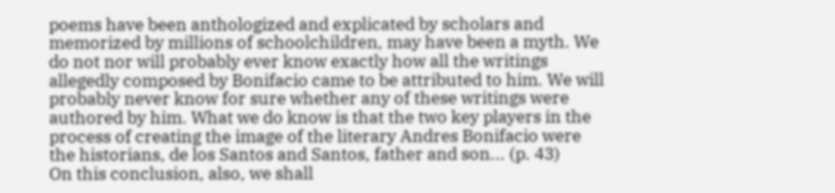poems have been anthologized and explicated by scholars and memorized by millions of schoolchildren, may have been a myth. We do not nor will probably ever know exactly how all the writings allegedly composed by Bonifacio came to be attributed to him. We will probably never know for sure whether any of these writings were authored by him. What we do know is that the two key players in the process of creating the image of the literary Andres Bonifacio were the historians, de los Santos and Santos, father and son... (p. 43)
On this conclusion, also, we shall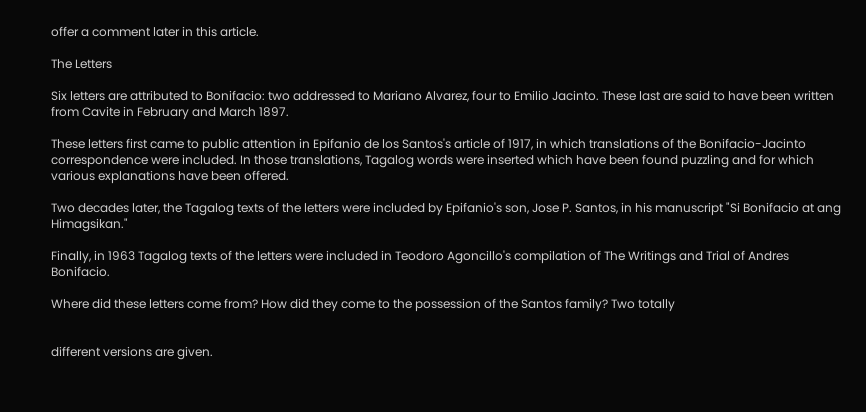offer a comment later in this article.

The Letters

Six letters are attributed to Bonifacio: two addressed to Mariano Alvarez, four to Emilio Jacinto. These last are said to have been written from Cavite in February and March 1897.

These letters first came to public attention in Epifanio de los Santos's article of 1917, in which translations of the Bonifacio-Jacinto correspondence were included. In those translations, Tagalog words were inserted which have been found puzzling and for which various explanations have been offered.

Two decades later, the Tagalog texts of the letters were included by Epifanio's son, Jose P. Santos, in his manuscript "Si Bonifacio at ang Himagsikan."

Finally, in 1963 Tagalog texts of the letters were included in Teodoro Agoncillo's compilation of The Writings and Trial of Andres Bonifacio.

Where did these letters come from? How did they come to the possession of the Santos family? Two totally


different versions are given.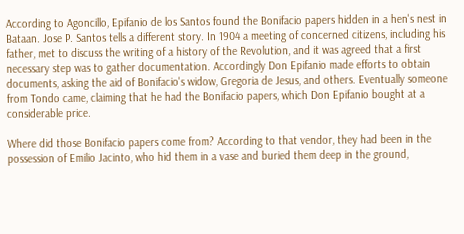According to Agoncillo, Epifanio de los Santos found the Bonifacio papers hidden in a hen's nest in Bataan. Jose P. Santos tells a different story. In 1904 a meeting of concerned citizens, including his father, met to discuss the writing of a history of the Revolution, and it was agreed that a first necessary step was to gather documentation. Accordingly Don Epifanio made efforts to obtain documents, asking the aid of Bonifacio's widow, Gregoria de Jesus, and others. Eventually someone from Tondo came, claiming that he had the Bonifacio papers, which Don Epifanio bought at a considerable price.

Where did those Bonifacio papers come from? According to that vendor, they had been in the possession of Emilio Jacinto, who hid them in a vase and buried them deep in the ground,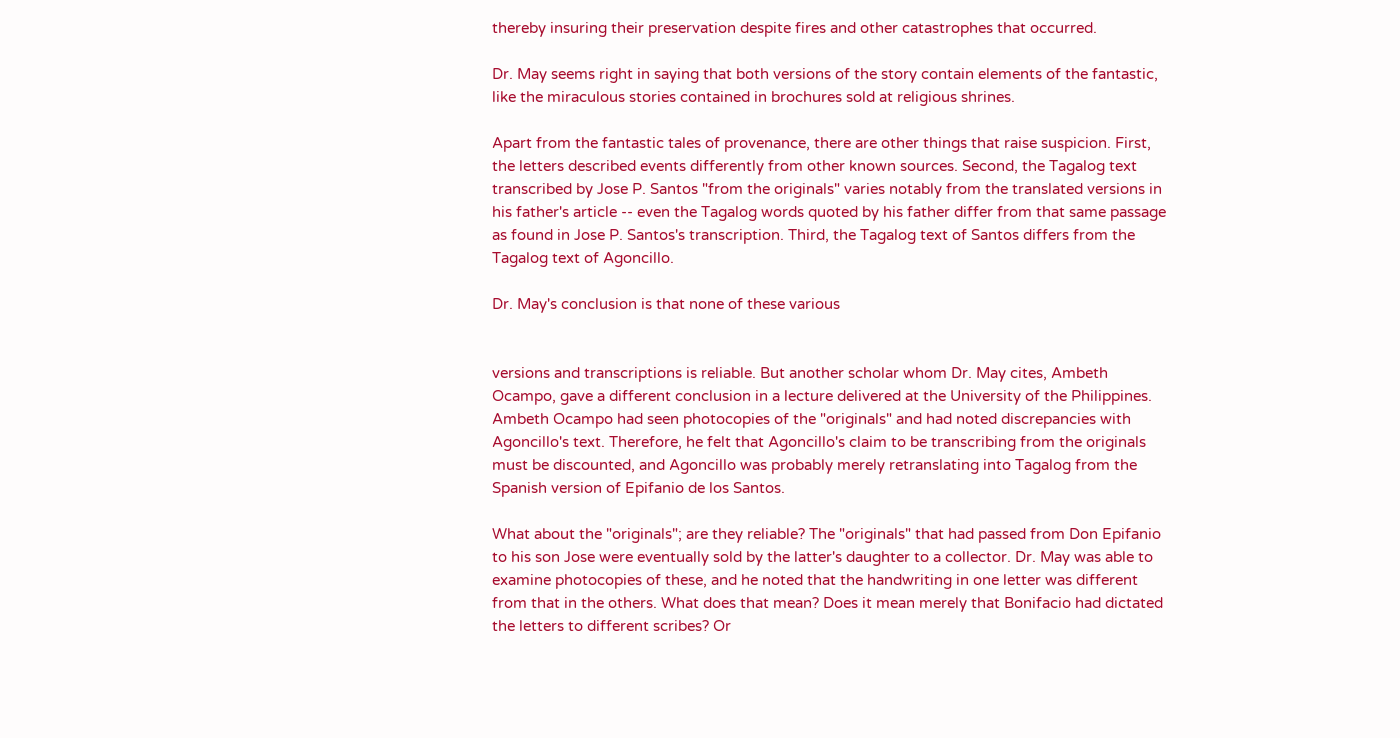thereby insuring their preservation despite fires and other catastrophes that occurred.

Dr. May seems right in saying that both versions of the story contain elements of the fantastic, like the miraculous stories contained in brochures sold at religious shrines.

Apart from the fantastic tales of provenance, there are other things that raise suspicion. First, the letters described events differently from other known sources. Second, the Tagalog text transcribed by Jose P. Santos "from the originals" varies notably from the translated versions in his father's article -- even the Tagalog words quoted by his father differ from that same passage as found in Jose P. Santos's transcription. Third, the Tagalog text of Santos differs from the Tagalog text of Agoncillo.

Dr. May's conclusion is that none of these various


versions and transcriptions is reliable. But another scholar whom Dr. May cites, Ambeth Ocampo, gave a different conclusion in a lecture delivered at the University of the Philippines. Ambeth Ocampo had seen photocopies of the "originals" and had noted discrepancies with Agoncillo's text. Therefore, he felt that Agoncillo's claim to be transcribing from the originals must be discounted, and Agoncillo was probably merely retranslating into Tagalog from the Spanish version of Epifanio de los Santos.

What about the "originals"; are they reliable? The "originals" that had passed from Don Epifanio to his son Jose were eventually sold by the latter's daughter to a collector. Dr. May was able to examine photocopies of these, and he noted that the handwriting in one letter was different from that in the others. What does that mean? Does it mean merely that Bonifacio had dictated the letters to different scribes? Or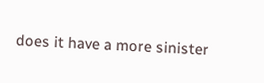does it have a more sinister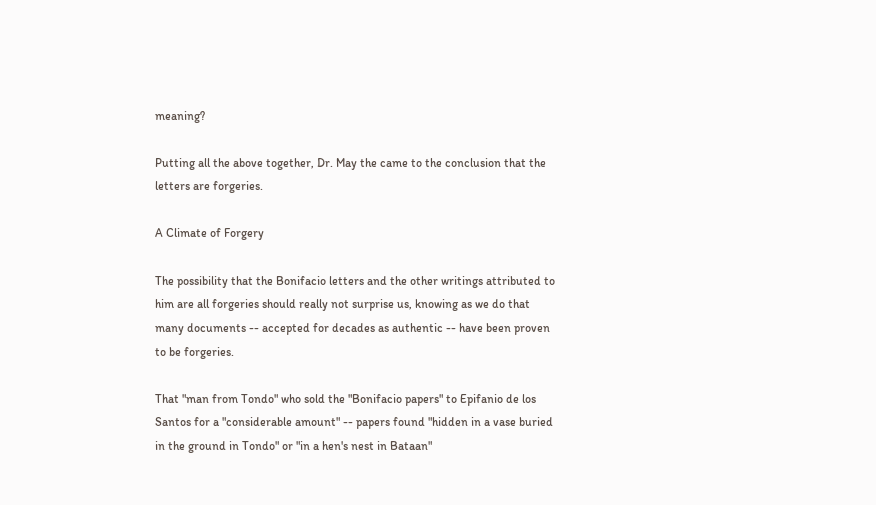meaning?

Putting all the above together, Dr. May the came to the conclusion that the letters are forgeries.

A Climate of Forgery

The possibility that the Bonifacio letters and the other writings attributed to him are all forgeries should really not surprise us, knowing as we do that many documents -- accepted for decades as authentic -- have been proven to be forgeries.

That "man from Tondo" who sold the "Bonifacio papers" to Epifanio de los Santos for a "considerable amount" -- papers found "hidden in a vase buried in the ground in Tondo" or "in a hen's nest in Bataan"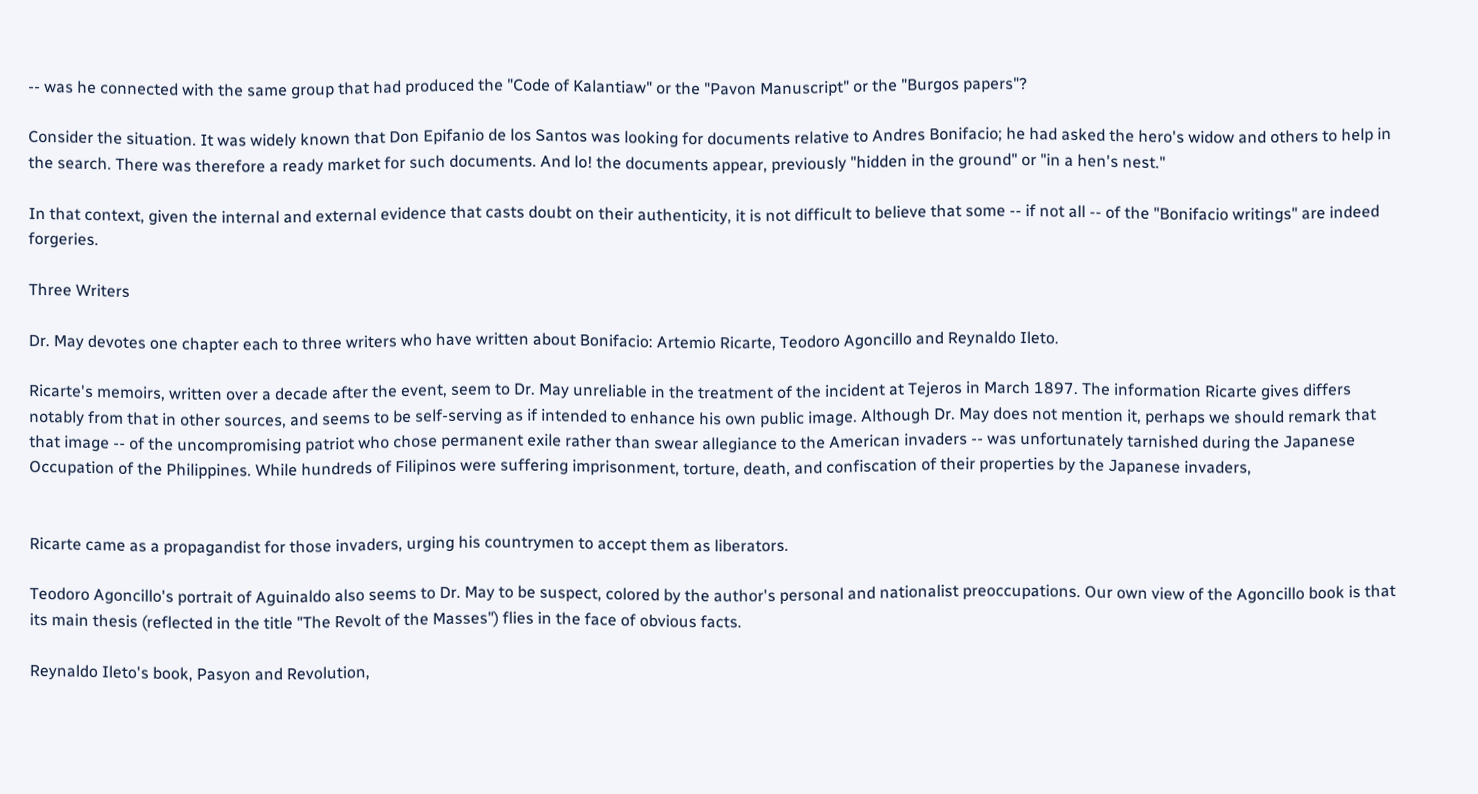-- was he connected with the same group that had produced the "Code of Kalantiaw" or the "Pavon Manuscript" or the "Burgos papers"?

Consider the situation. It was widely known that Don Epifanio de los Santos was looking for documents relative to Andres Bonifacio; he had asked the hero's widow and others to help in the search. There was therefore a ready market for such documents. And lo! the documents appear, previously "hidden in the ground" or "in a hen's nest."

In that context, given the internal and external evidence that casts doubt on their authenticity, it is not difficult to believe that some -- if not all -- of the "Bonifacio writings" are indeed forgeries.

Three Writers

Dr. May devotes one chapter each to three writers who have written about Bonifacio: Artemio Ricarte, Teodoro Agoncillo and Reynaldo Ileto.

Ricarte's memoirs, written over a decade after the event, seem to Dr. May unreliable in the treatment of the incident at Tejeros in March 1897. The information Ricarte gives differs notably from that in other sources, and seems to be self-serving as if intended to enhance his own public image. Although Dr. May does not mention it, perhaps we should remark that that image -- of the uncompromising patriot who chose permanent exile rather than swear allegiance to the American invaders -- was unfortunately tarnished during the Japanese Occupation of the Philippines. While hundreds of Filipinos were suffering imprisonment, torture, death, and confiscation of their properties by the Japanese invaders,


Ricarte came as a propagandist for those invaders, urging his countrymen to accept them as liberators.

Teodoro Agoncillo's portrait of Aguinaldo also seems to Dr. May to be suspect, colored by the author's personal and nationalist preoccupations. Our own view of the Agoncillo book is that its main thesis (reflected in the title "The Revolt of the Masses") flies in the face of obvious facts.

Reynaldo Ileto's book, Pasyon and Revolution,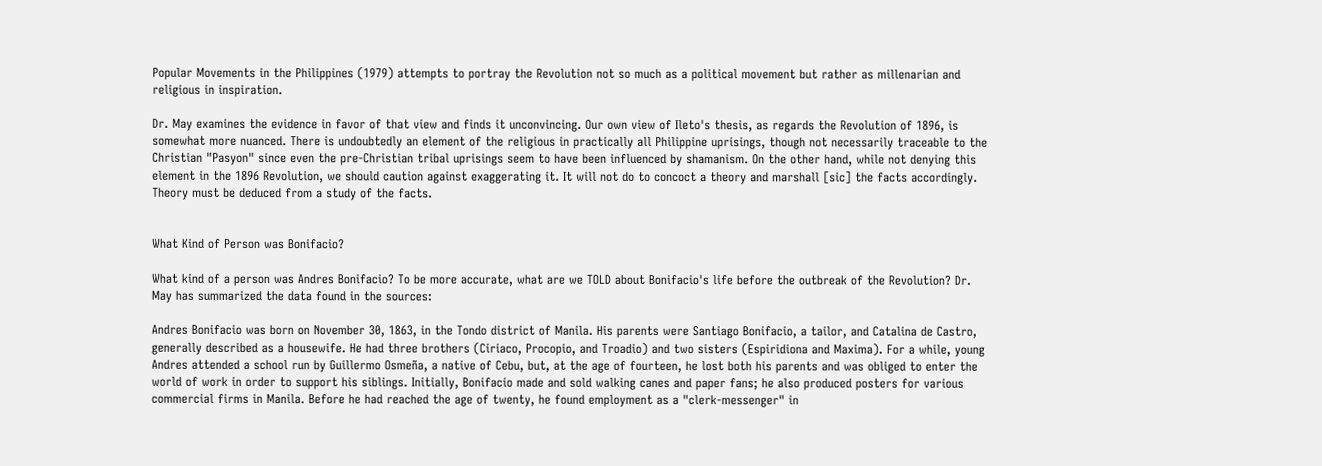Popular Movements in the Philippines (1979) attempts to portray the Revolution not so much as a political movement but rather as millenarian and religious in inspiration.

Dr. May examines the evidence in favor of that view and finds it unconvincing. Our own view of Ileto's thesis, as regards the Revolution of 1896, is somewhat more nuanced. There is undoubtedly an element of the religious in practically all Philippine uprisings, though not necessarily traceable to the Christian "Pasyon" since even the pre-Christian tribal uprisings seem to have been influenced by shamanism. On the other hand, while not denying this element in the 1896 Revolution, we should caution against exaggerating it. It will not do to concoct a theory and marshall [sic] the facts accordingly. Theory must be deduced from a study of the facts.


What Kind of Person was Bonifacio?

What kind of a person was Andres Bonifacio? To be more accurate, what are we TOLD about Bonifacio's life before the outbreak of the Revolution? Dr. May has summarized the data found in the sources:

Andres Bonifacio was born on November 30, 1863, in the Tondo district of Manila. His parents were Santiago Bonifacio, a tailor, and Catalina de Castro, generally described as a housewife. He had three brothers (Ciriaco, Procopio, and Troadio) and two sisters (Espiridiona and Maxima). For a while, young Andres attended a school run by Guillermo Osmeña, a native of Cebu, but, at the age of fourteen, he lost both his parents and was obliged to enter the world of work in order to support his siblings. Initially, Bonifacio made and sold walking canes and paper fans; he also produced posters for various commercial firms in Manila. Before he had reached the age of twenty, he found employment as a "clerk-messenger" in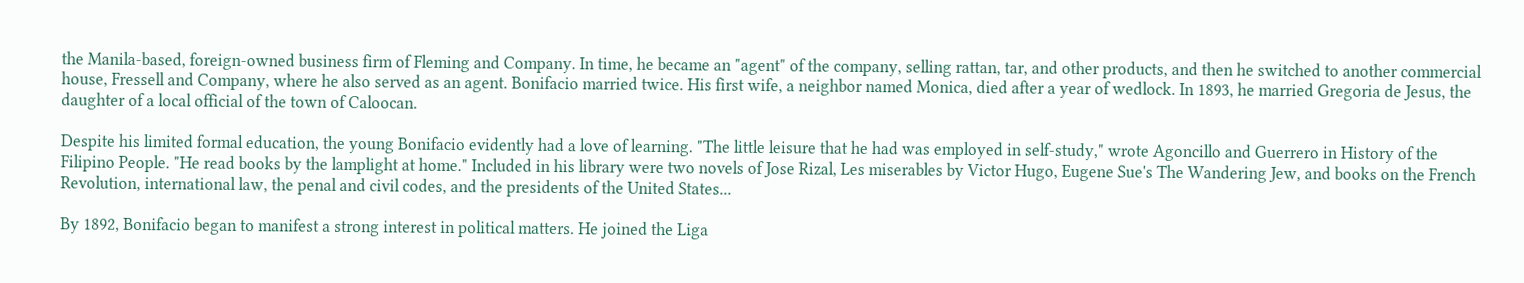the Manila-based, foreign-owned business firm of Fleming and Company. In time, he became an "agent" of the company, selling rattan, tar, and other products, and then he switched to another commercial house, Fressell and Company, where he also served as an agent. Bonifacio married twice. His first wife, a neighbor named Monica, died after a year of wedlock. In 1893, he married Gregoria de Jesus, the daughter of a local official of the town of Caloocan.

Despite his limited formal education, the young Bonifacio evidently had a love of learning. "The little leisure that he had was employed in self-study," wrote Agoncillo and Guerrero in History of the Filipino People. "He read books by the lamplight at home." Included in his library were two novels of Jose Rizal, Les miserables by Victor Hugo, Eugene Sue's The Wandering Jew, and books on the French Revolution, international law, the penal and civil codes, and the presidents of the United States...

By 1892, Bonifacio began to manifest a strong interest in political matters. He joined the Liga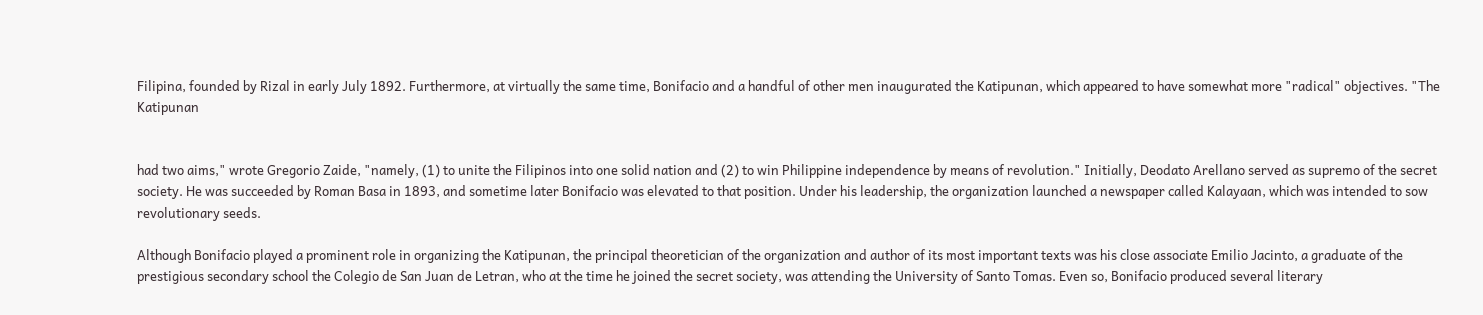Filipina, founded by Rizal in early July 1892. Furthermore, at virtually the same time, Bonifacio and a handful of other men inaugurated the Katipunan, which appeared to have somewhat more "radical" objectives. "The Katipunan


had two aims," wrote Gregorio Zaide, "namely, (1) to unite the Filipinos into one solid nation and (2) to win Philippine independence by means of revolution." Initially, Deodato Arellano served as supremo of the secret society. He was succeeded by Roman Basa in 1893, and sometime later Bonifacio was elevated to that position. Under his leadership, the organization launched a newspaper called Kalayaan, which was intended to sow revolutionary seeds.

Although Bonifacio played a prominent role in organizing the Katipunan, the principal theoretician of the organization and author of its most important texts was his close associate Emilio Jacinto, a graduate of the prestigious secondary school the Colegio de San Juan de Letran, who at the time he joined the secret society, was attending the University of Santo Tomas. Even so, Bonifacio produced several literary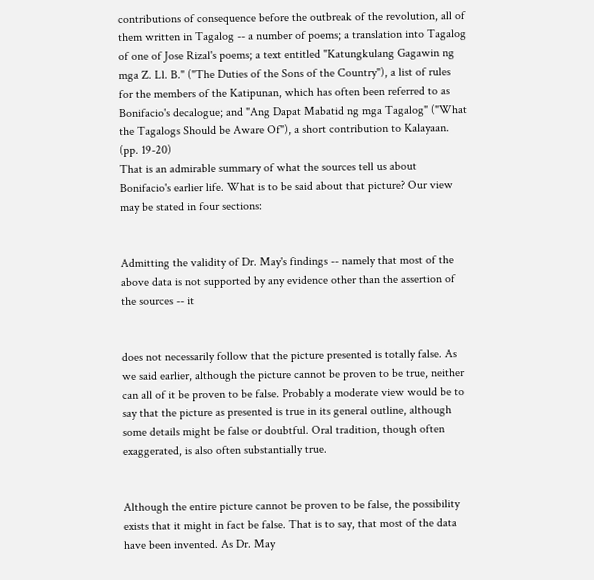contributions of consequence before the outbreak of the revolution, all of them written in Tagalog -- a number of poems; a translation into Tagalog of one of Jose Rizal's poems; a text entitled "Katungkulang Gagawin ng mga Z. Ll. B." ("The Duties of the Sons of the Country"), a list of rules for the members of the Katipunan, which has often been referred to as Bonifacio's decalogue; and "Ang Dapat Mabatid ng mga Tagalog" ("What the Tagalogs Should be Aware Of"), a short contribution to Kalayaan. (pp. 19-20)
That is an admirable summary of what the sources tell us about Bonifacio's earlier life. What is to be said about that picture? Our view may be stated in four sections:


Admitting the validity of Dr. May's findings -- namely that most of the above data is not supported by any evidence other than the assertion of the sources -- it


does not necessarily follow that the picture presented is totally false. As we said earlier, although the picture cannot be proven to be true, neither can all of it be proven to be false. Probably a moderate view would be to say that the picture as presented is true in its general outline, although some details might be false or doubtful. Oral tradition, though often exaggerated, is also often substantially true.


Although the entire picture cannot be proven to be false, the possibility exists that it might in fact be false. That is to say, that most of the data have been invented. As Dr. May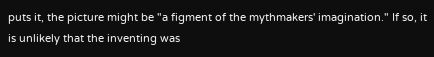puts it, the picture might be "a figment of the mythmakers' imagination." If so, it is unlikely that the inventing was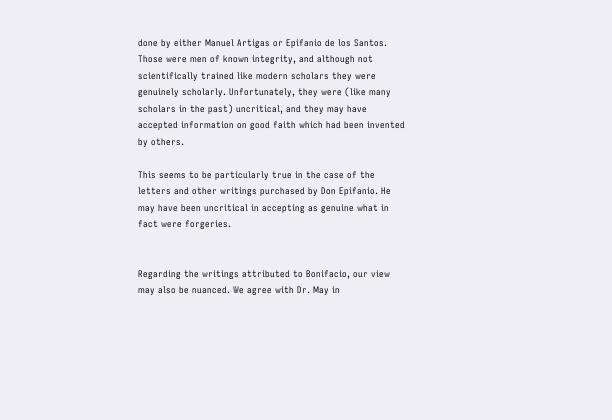done by either Manuel Artigas or Epifanio de los Santos. Those were men of known integrity, and although not scientifically trained like modern scholars they were genuinely scholarly. Unfortunately, they were (like many scholars in the past) uncritical, and they may have accepted information on good faith which had been invented by others.

This seems to be particularly true in the case of the letters and other writings purchased by Don Epifanio. He may have been uncritical in accepting as genuine what in fact were forgeries.


Regarding the writings attributed to Bonifacio, our view may also be nuanced. We agree with Dr. May in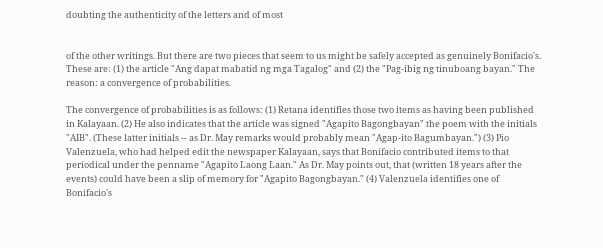doubting the authenticity of the letters and of most


of the other writings. But there are two pieces that seem to us might be safely accepted as genuinely Bonifacio's. These are: (1) the article "Ang dapat mabatid ng mga Tagalog" and (2) the "Pag-ibig ng tinuboang bayan." The reason: a convergence of probabilities.

The convergence of probabilities is as follows: (1) Retana identifies those two items as having been published in Kalayaan. (2) He also indicates that the article was signed "Agapito Bagongbayan" the poem with the initials "AIB". (These latter initials -- as Dr. May remarks would probably mean "Agap-ito Bagumbayan.") (3) Pio Valenzuela, who had helped edit the newspaper Kalayaan, says that Bonifacio contributed items to that periodical under the penname "Agapito Laong Laan." As Dr. May points out, that (written 18 years after the events) could have been a slip of memory for "Agapito Bagongbayan." (4) Valenzuela identifies one of Bonifacio's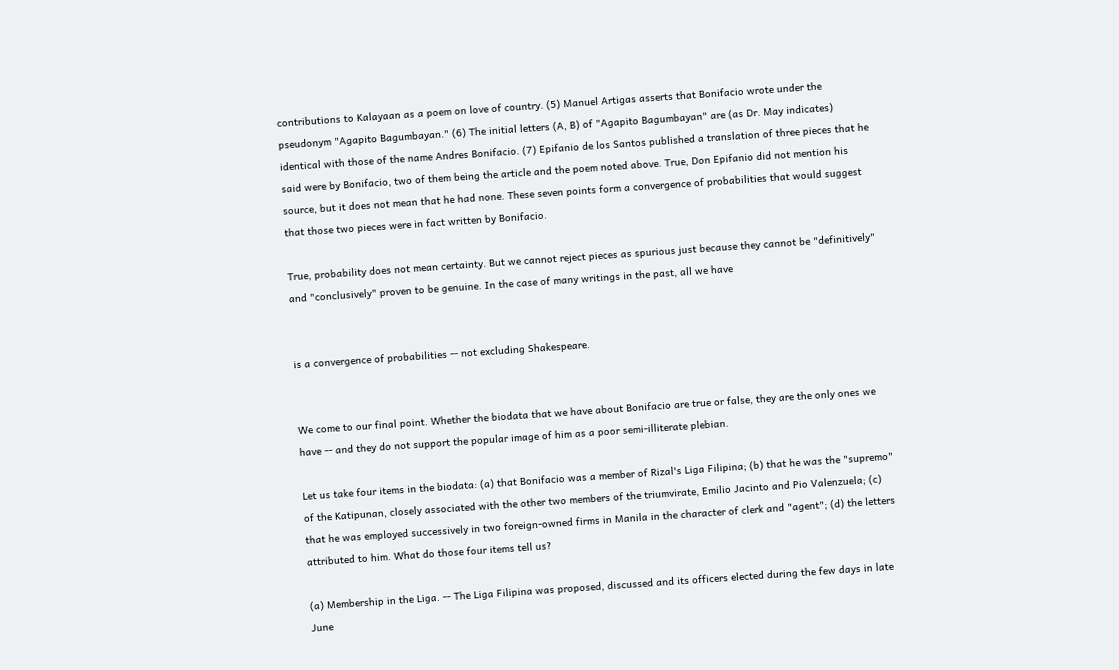contributions to Kalayaan as a poem on love of country. (5) Manuel Artigas asserts that Bonifacio wrote under the pseudonym "Agapito Bagumbayan." (6) The initial letters (A, B) of "Agapito Bagumbayan" are (as Dr. May indicates) identical with those of the name Andres Bonifacio. (7) Epifanio de los Santos published a translation of three pieces that he said were by Bonifacio, two of them being the article and the poem noted above. True, Don Epifanio did not mention his source, but it does not mean that he had none. These seven points form a convergence of probabilities that would suggest that those two pieces were in fact written by Bonifacio.

True, probability does not mean certainty. But we cannot reject pieces as spurious just because they cannot be "definitively" and "conclusively" proven to be genuine. In the case of many writings in the past, all we have


is a convergence of probabilities -- not excluding Shakespeare.


We come to our final point. Whether the biodata that we have about Bonifacio are true or false, they are the only ones we have -- and they do not support the popular image of him as a poor semi-illiterate plebian.

Let us take four items in the biodata: (a) that Bonifacio was a member of Rizal's Liga Filipina; (b) that he was the "supremo" of the Katipunan, closely associated with the other two members of the triumvirate, Emilio Jacinto and Pio Valenzuela; (c) that he was employed successively in two foreign-owned firms in Manila in the character of clerk and "agent"; (d) the letters attributed to him. What do those four items tell us?

(a) Membership in the Liga. -- The Liga Filipina was proposed, discussed and its officers elected during the few days in late June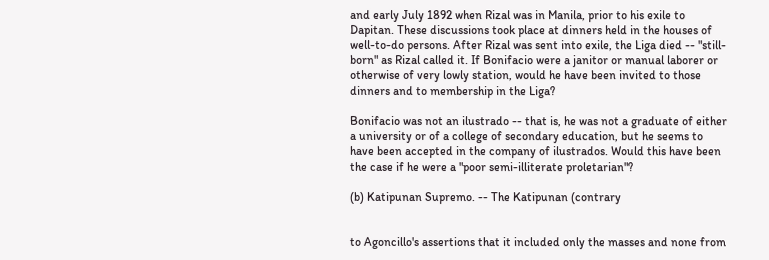and early July 1892 when Rizal was in Manila, prior to his exile to Dapitan. These discussions took place at dinners held in the houses of well-to-do persons. After Rizal was sent into exile, the Liga died -- "still-born" as Rizal called it. If Bonifacio were a janitor or manual laborer or otherwise of very lowly station, would he have been invited to those dinners and to membership in the Liga?

Bonifacio was not an ilustrado -- that is, he was not a graduate of either a university or of a college of secondary education, but he seems to have been accepted in the company of ilustrados. Would this have been the case if he were a "poor semi-illiterate proletarian"?

(b) Katipunan Supremo. -- The Katipunan (contrary


to Agoncillo's assertions that it included only the masses and none from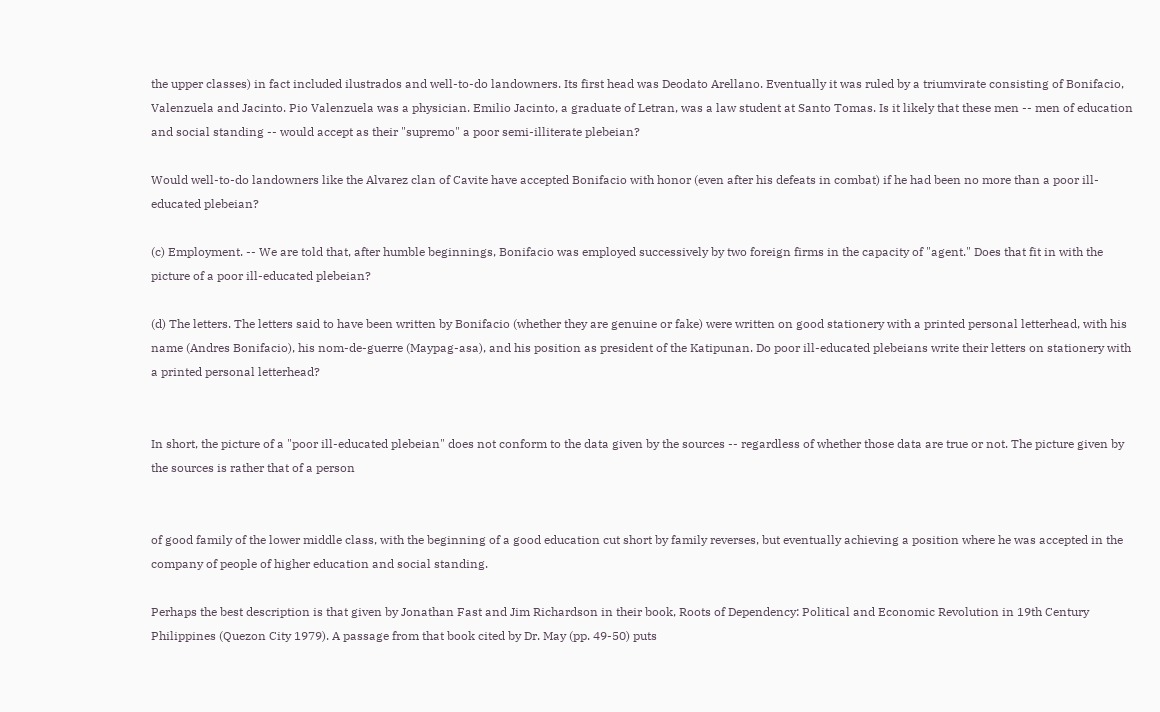the upper classes) in fact included ilustrados and well-to-do landowners. Its first head was Deodato Arellano. Eventually it was ruled by a triumvirate consisting of Bonifacio, Valenzuela and Jacinto. Pio Valenzuela was a physician. Emilio Jacinto, a graduate of Letran, was a law student at Santo Tomas. Is it likely that these men -- men of education and social standing -- would accept as their "supremo" a poor semi-illiterate plebeian?

Would well-to-do landowners like the Alvarez clan of Cavite have accepted Bonifacio with honor (even after his defeats in combat) if he had been no more than a poor ill-educated plebeian?

(c) Employment. -- We are told that, after humble beginnings, Bonifacio was employed successively by two foreign firms in the capacity of "agent." Does that fit in with the picture of a poor ill-educated plebeian?

(d) The letters. The letters said to have been written by Bonifacio (whether they are genuine or fake) were written on good stationery with a printed personal letterhead, with his name (Andres Bonifacio), his nom-de-guerre (Maypag-asa), and his position as president of the Katipunan. Do poor ill-educated plebeians write their letters on stationery with a printed personal letterhead?


In short, the picture of a "poor ill-educated plebeian" does not conform to the data given by the sources -- regardless of whether those data are true or not. The picture given by the sources is rather that of a person


of good family of the lower middle class, with the beginning of a good education cut short by family reverses, but eventually achieving a position where he was accepted in the company of people of higher education and social standing.

Perhaps the best description is that given by Jonathan Fast and Jim Richardson in their book, Roots of Dependency: Political and Economic Revolution in 19th Century Philippines (Quezon City 1979). A passage from that book cited by Dr. May (pp. 49-50) puts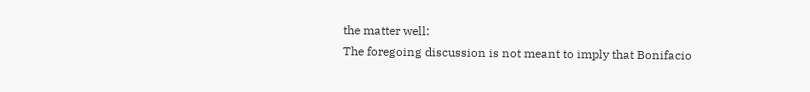the matter well:
The foregoing discussion is not meant to imply that Bonifacio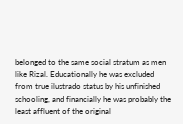belonged to the same social stratum as men like Rizal. Educationally he was excluded from true ilustrado status by his unfinished schooling, and financially he was probably the least affluent of the original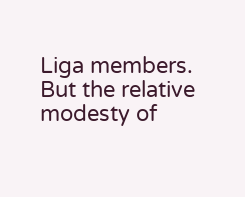Liga members. But the relative modesty of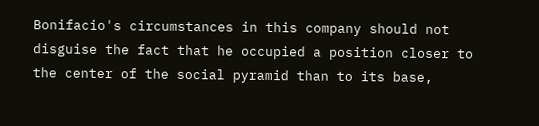Bonifacio's circumstances in this company should not disguise the fact that he occupied a position closer to the center of the social pyramid than to its base,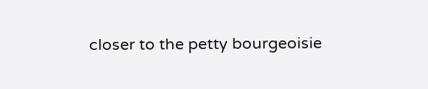closer to the petty bourgeoisie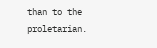than to the proletarian.